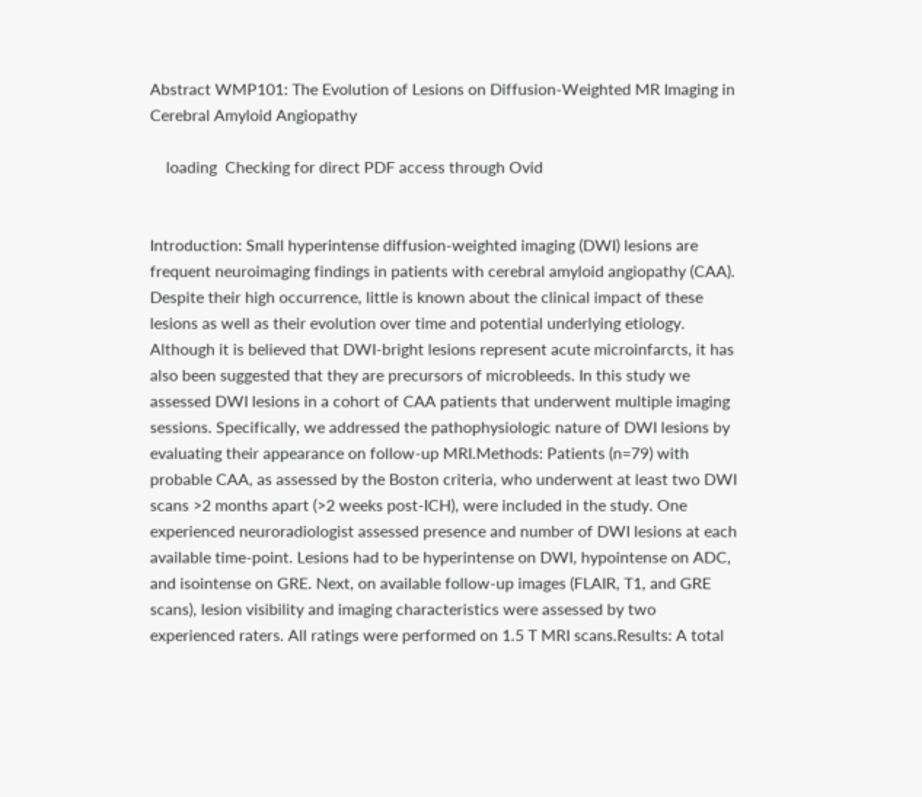Abstract WMP101: The Evolution of Lesions on Diffusion-Weighted MR Imaging in Cerebral Amyloid Angiopathy

    loading  Checking for direct PDF access through Ovid


Introduction: Small hyperintense diffusion-weighted imaging (DWI) lesions are frequent neuroimaging findings in patients with cerebral amyloid angiopathy (CAA). Despite their high occurrence, little is known about the clinical impact of these lesions as well as their evolution over time and potential underlying etiology. Although it is believed that DWI-bright lesions represent acute microinfarcts, it has also been suggested that they are precursors of microbleeds. In this study we assessed DWI lesions in a cohort of CAA patients that underwent multiple imaging sessions. Specifically, we addressed the pathophysiologic nature of DWI lesions by evaluating their appearance on follow-up MRI.Methods: Patients (n=79) with probable CAA, as assessed by the Boston criteria, who underwent at least two DWI scans >2 months apart (>2 weeks post-ICH), were included in the study. One experienced neuroradiologist assessed presence and number of DWI lesions at each available time-point. Lesions had to be hyperintense on DWI, hypointense on ADC, and isointense on GRE. Next, on available follow-up images (FLAIR, T1, and GRE scans), lesion visibility and imaging characteristics were assessed by two experienced raters. All ratings were performed on 1.5 T MRI scans.Results: A total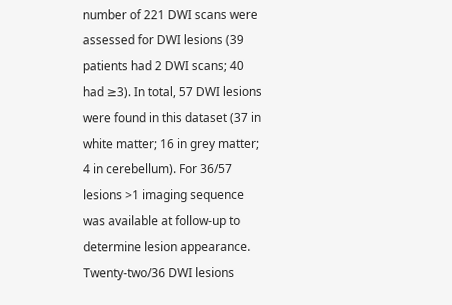number of 221 DWI scans were assessed for DWI lesions (39 patients had 2 DWI scans; 40 had ≥3). In total, 57 DWI lesions were found in this dataset (37 in white matter; 16 in grey matter; 4 in cerebellum). For 36/57 lesions >1 imaging sequence was available at follow-up to determine lesion appearance. Twenty-two/36 DWI lesions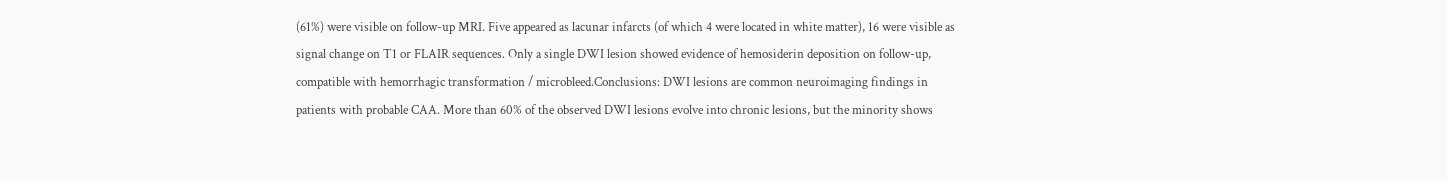(61%) were visible on follow-up MRI. Five appeared as lacunar infarcts (of which 4 were located in white matter), 16 were visible as signal change on T1 or FLAIR sequences. Only a single DWI lesion showed evidence of hemosiderin deposition on follow-up, compatible with hemorrhagic transformation / microbleed.Conclusions: DWI lesions are common neuroimaging findings in patients with probable CAA. More than 60% of the observed DWI lesions evolve into chronic lesions, but the minority shows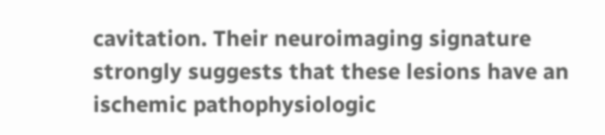cavitation. Their neuroimaging signature strongly suggests that these lesions have an ischemic pathophysiologic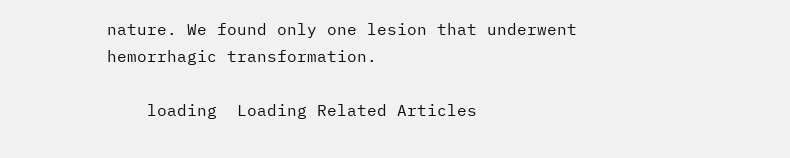nature. We found only one lesion that underwent hemorrhagic transformation.

    loading  Loading Related Articles